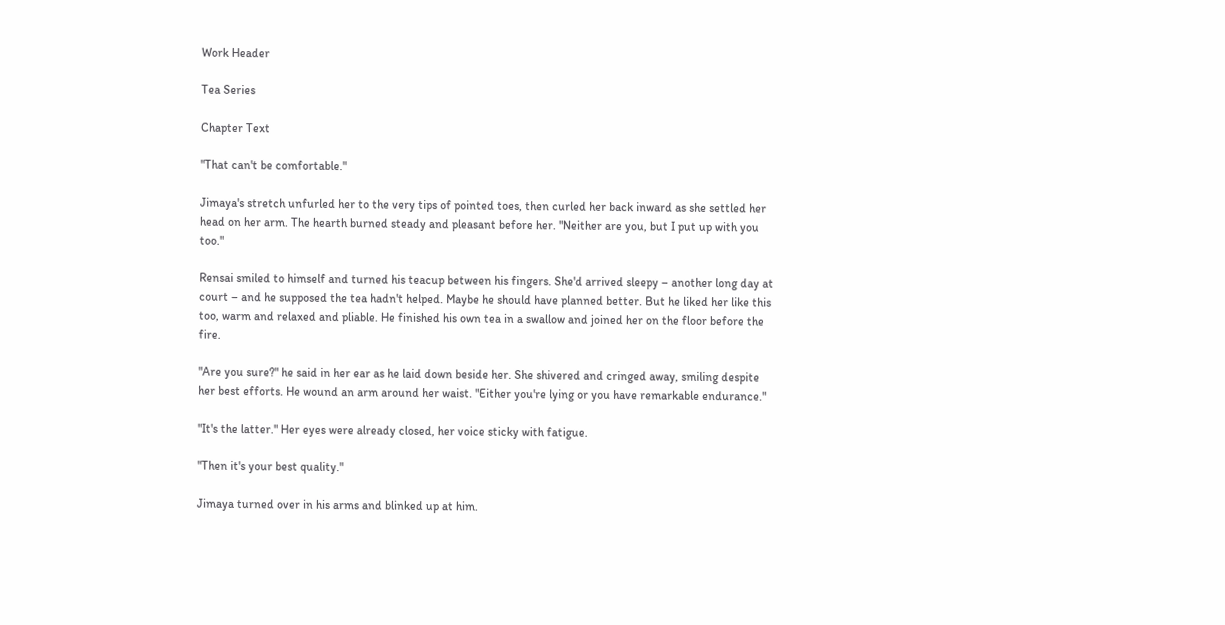Work Header

Tea Series

Chapter Text

"That can't be comfortable."

Jimaya's stretch unfurled her to the very tips of pointed toes, then curled her back inward as she settled her head on her arm. The hearth burned steady and pleasant before her. "Neither are you, but I put up with you too."

Rensai smiled to himself and turned his teacup between his fingers. She'd arrived sleepy – another long day at court – and he supposed the tea hadn't helped. Maybe he should have planned better. But he liked her like this too, warm and relaxed and pliable. He finished his own tea in a swallow and joined her on the floor before the fire.

"Are you sure?" he said in her ear as he laid down beside her. She shivered and cringed away, smiling despite her best efforts. He wound an arm around her waist. "Either you're lying or you have remarkable endurance."

"It's the latter." Her eyes were already closed, her voice sticky with fatigue.

"Then it's your best quality."

Jimaya turned over in his arms and blinked up at him.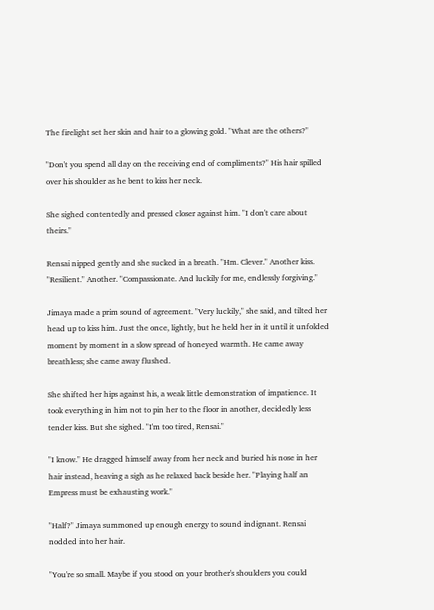The firelight set her skin and hair to a glowing gold. "What are the others?"

"Don't you spend all day on the receiving end of compliments?" His hair spilled over his shoulder as he bent to kiss her neck.

She sighed contentedly and pressed closer against him. "I don't care about theirs."

Rensai nipped gently and she sucked in a breath. "Hm. Clever." Another kiss. "Resilient." Another. "Compassionate. And luckily for me, endlessly forgiving."

Jimaya made a prim sound of agreement. "Very luckily," she said, and tilted her head up to kiss him. Just the once, lightly, but he held her in it until it unfolded moment by moment in a slow spread of honeyed warmth. He came away breathless; she came away flushed.

She shifted her hips against his, a weak little demonstration of impatience. It took everything in him not to pin her to the floor in another, decidedly less tender kiss. But she sighed. "I'm too tired, Rensai."

"I know." He dragged himself away from her neck and buried his nose in her hair instead, heaving a sigh as he relaxed back beside her. "Playing half an Empress must be exhausting work."

"Half?" Jimaya summoned up enough energy to sound indignant. Rensai nodded into her hair.

"You're so small. Maybe if you stood on your brother's shoulders you could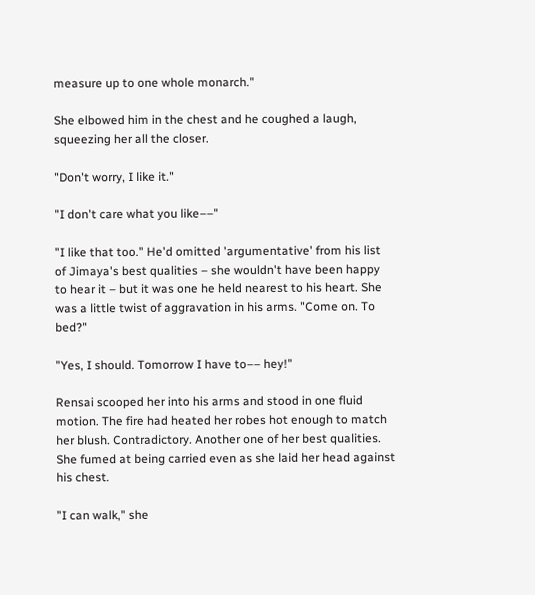measure up to one whole monarch."

She elbowed him in the chest and he coughed a laugh, squeezing her all the closer.

"Don't worry, I like it."

"I don't care what you like––"

"I like that too." He'd omitted 'argumentative' from his list of Jimaya's best qualities – she wouldn't have been happy to hear it – but it was one he held nearest to his heart. She was a little twist of aggravation in his arms. "Come on. To bed?"

"Yes, I should. Tomorrow I have to–– hey!"

Rensai scooped her into his arms and stood in one fluid motion. The fire had heated her robes hot enough to match her blush. Contradictory. Another one of her best qualities. She fumed at being carried even as she laid her head against his chest.

"I can walk," she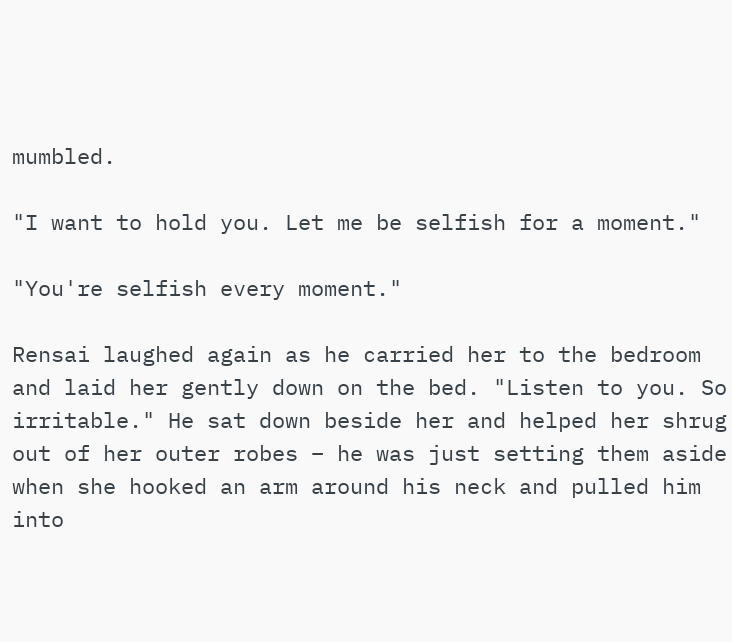mumbled.

"I want to hold you. Let me be selfish for a moment."

"You're selfish every moment."

Rensai laughed again as he carried her to the bedroom and laid her gently down on the bed. "Listen to you. So irritable." He sat down beside her and helped her shrug out of her outer robes – he was just setting them aside when she hooked an arm around his neck and pulled him into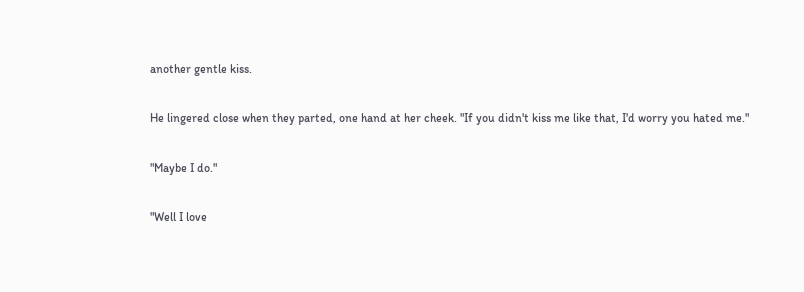another gentle kiss.

He lingered close when they parted, one hand at her cheek. "If you didn't kiss me like that, I'd worry you hated me."

"Maybe I do."

"Well I love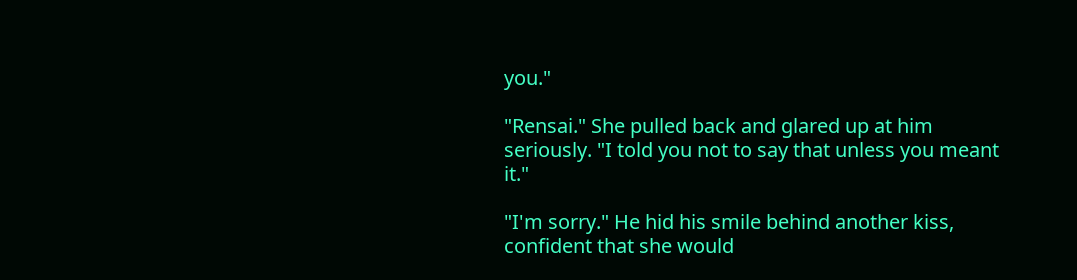you."

"Rensai." She pulled back and glared up at him seriously. "I told you not to say that unless you meant it."

"I'm sorry." He hid his smile behind another kiss, confident that she would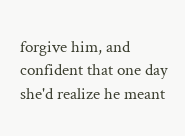forgive him, and confident that one day she'd realize he meant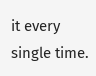it every single time.